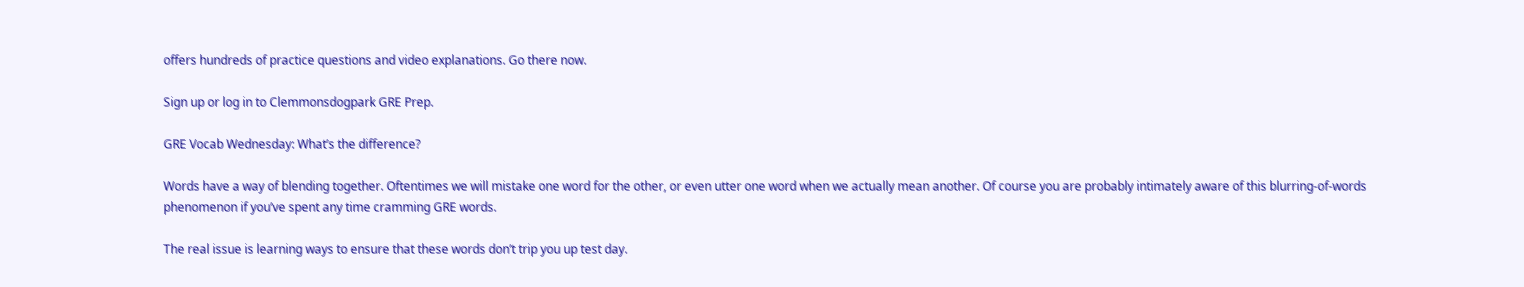offers hundreds of practice questions and video explanations. Go there now.

Sign up or log in to Clemmonsdogpark GRE Prep.

GRE Vocab Wednesday: What’s the difference?

Words have a way of blending together. Oftentimes we will mistake one word for the other, or even utter one word when we actually mean another. Of course you are probably intimately aware of this blurring-of-words phenomenon if you’ve spent any time cramming GRE words.

The real issue is learning ways to ensure that these words don’t trip you up test day.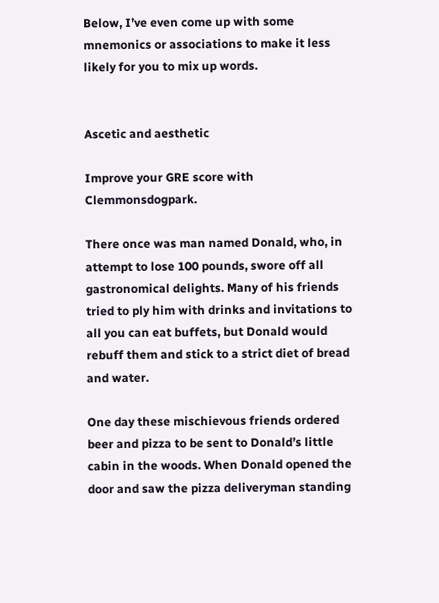Below, I’ve even come up with some mnemonics or associations to make it less likely for you to mix up words.


Ascetic and aesthetic

Improve your GRE score with Clemmonsdogpark.

There once was man named Donald, who, in attempt to lose 100 pounds, swore off all gastronomical delights. Many of his friends tried to ply him with drinks and invitations to all you can eat buffets, but Donald would rebuff them and stick to a strict diet of bread and water.

One day these mischievous friends ordered beer and pizza to be sent to Donald’s little cabin in the woods. When Donald opened the door and saw the pizza deliveryman standing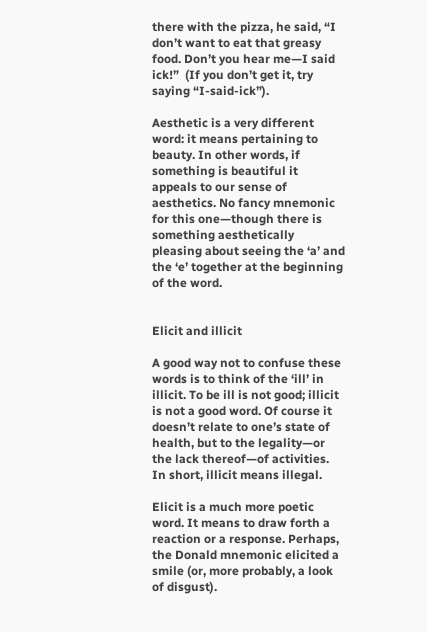there with the pizza, he said, “I don’t want to eat that greasy food. Don’t you hear me—I said ick!”  (If you don’t get it, try saying “I-said-ick”).

Aesthetic is a very different word: it means pertaining to beauty. In other words, if something is beautiful it appeals to our sense of aesthetics. No fancy mnemonic for this one—though there is something aesthetically pleasing about seeing the ‘a’ and the ‘e’ together at the beginning of the word.


Elicit and illicit

A good way not to confuse these words is to think of the ‘ill’ in illicit. To be ill is not good; illicit is not a good word. Of course it doesn’t relate to one’s state of health, but to the legality—or the lack thereof—of activities. In short, illicit means illegal.

Elicit is a much more poetic word. It means to draw forth a reaction or a response. Perhaps, the Donald mnemonic elicited a smile (or, more probably, a look of disgust).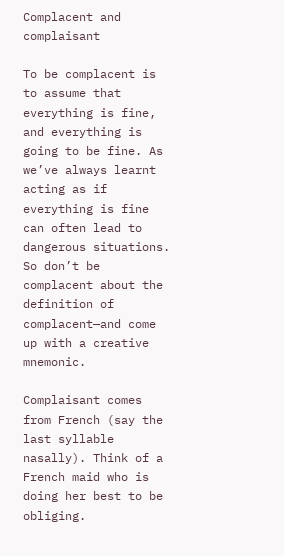Complacent and complaisant

To be complacent is to assume that everything is fine, and everything is going to be fine. As we’ve always learnt acting as if everything is fine can often lead to dangerous situations. So don’t be complacent about the definition of complacent—and come up with a creative mnemonic.

Complaisant comes from French (say the last syllable nasally). Think of a French maid who is doing her best to be obliging.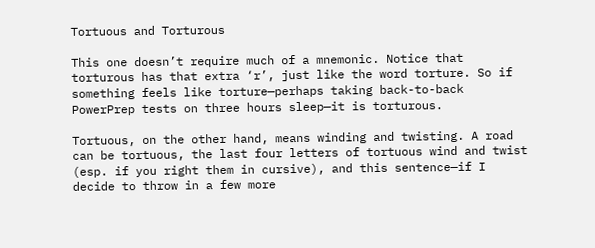Tortuous and Torturous

This one doesn’t require much of a mnemonic. Notice that torturous has that extra ‘r’, just like the word torture. So if something feels like torture—perhaps taking back-to-back PowerPrep tests on three hours sleep—it is torturous.

Tortuous, on the other hand, means winding and twisting. A road can be tortuous, the last four letters of tortuous wind and twist (esp. if you right them in cursive), and this sentence—if I decide to throw in a few more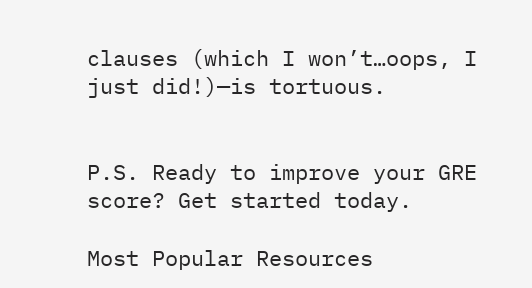clauses (which I won’t…oops, I just did!)—is tortuous.


P.S. Ready to improve your GRE score? Get started today.

Most Popular Resources